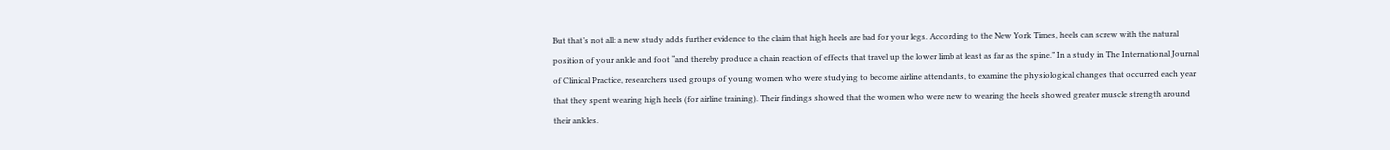But that’s not all: a new study adds further evidence to the claim that high heels are bad for your legs. According to the New York Times, heels can screw with the natural position of your ankle and foot “and thereby produce a chain reaction of effects that travel up the lower limb at least as far as the spine.” In a study in The International Journal of Clinical Practice, researchers used groups of young women who were studying to become airline attendants, to examine the physiological changes that occurred each year that they spent wearing high heels (for airline training). Their findings showed that the women who were new to wearing the heels showed greater muscle strength around their ankles.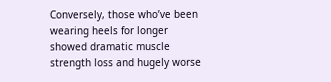Conversely, those who’ve been wearing heels for longer showed dramatic muscle strength loss and hugely worse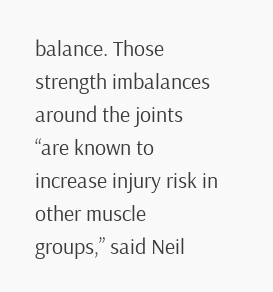balance. Those strength imbalances around the joints “are known to increase injury risk in other muscle groups,” said Neil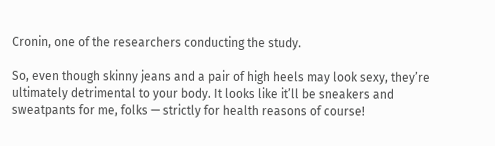Cronin, one of the researchers conducting the study.

So, even though skinny jeans and a pair of high heels may look sexy, they’re ultimately detrimental to your body. It looks like it’ll be sneakers and sweatpants for me, folks — strictly for health reasons of course!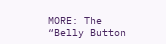MORE: The “Belly Button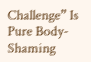Challenge” Is Pure Body-Shaming